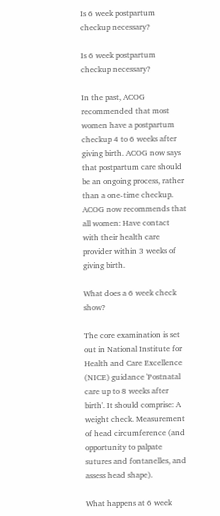Is 6 week postpartum checkup necessary?

Is 6 week postpartum checkup necessary?

In the past, ACOG recommended that most women have a postpartum checkup 4 to 6 weeks after giving birth. ACOG now says that postpartum care should be an ongoing process, rather than a one-time checkup. ACOG now recommends that all women: Have contact with their health care provider within 3 weeks of giving birth.

What does a 6 week check show?

The core examination is set out in National Institute for Health and Care Excellence (NICE) guidance 'Postnatal care up to 8 weeks after birth'. It should comprise: A weight check. Measurement of head circumference (and opportunity to palpate sutures and fontanelles, and assess head shape).

What happens at 6 week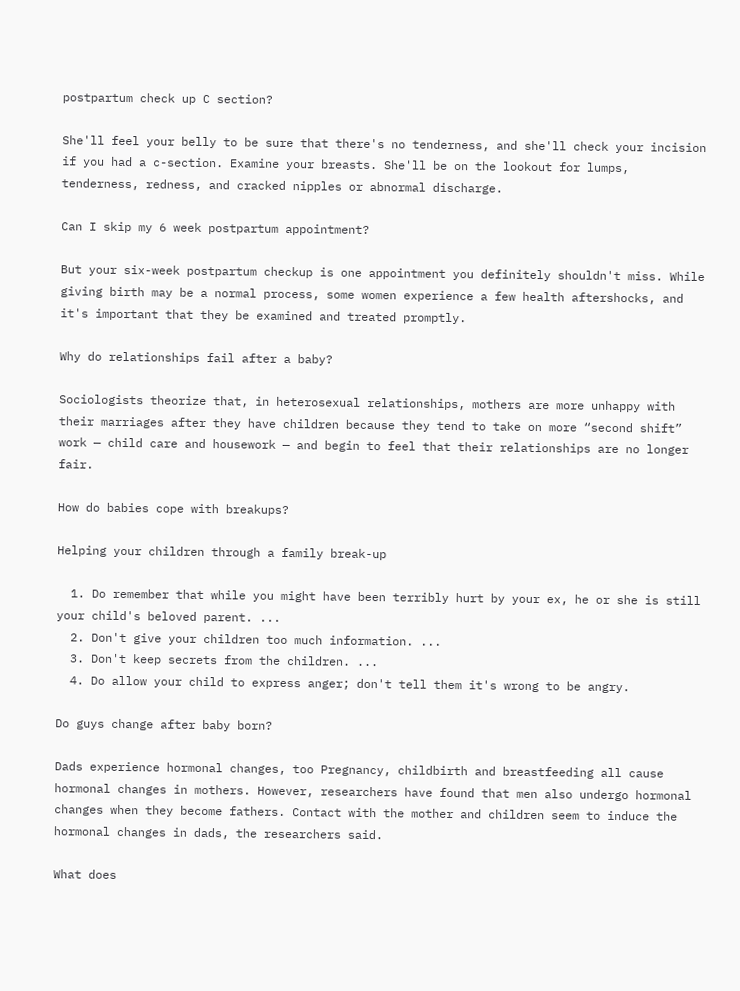postpartum check up C section?

She'll feel your belly to be sure that there's no tenderness, and she'll check your incision if you had a c-section. Examine your breasts. She'll be on the lookout for lumps, tenderness, redness, and cracked nipples or abnormal discharge.

Can I skip my 6 week postpartum appointment?

But your six-week postpartum checkup is one appointment you definitely shouldn't miss. While giving birth may be a normal process, some women experience a few health aftershocks, and it's important that they be examined and treated promptly.

Why do relationships fail after a baby?

Sociologists theorize that, in heterosexual relationships, mothers are more unhappy with their marriages after they have children because they tend to take on more “second shift” work — child care and housework — and begin to feel that their relationships are no longer fair.

How do babies cope with breakups?

Helping your children through a family break-up

  1. Do remember that while you might have been terribly hurt by your ex, he or she is still your child's beloved parent. ...
  2. Don't give your children too much information. ...
  3. Don't keep secrets from the children. ...
  4. Do allow your child to express anger; don't tell them it's wrong to be angry.

Do guys change after baby born?

Dads experience hormonal changes, too Pregnancy, childbirth and breastfeeding all cause hormonal changes in mothers. However, researchers have found that men also undergo hormonal changes when they become fathers. Contact with the mother and children seem to induce the hormonal changes in dads, the researchers said.

What does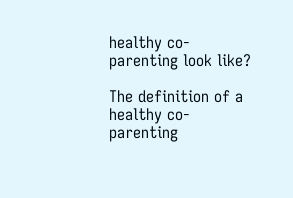healthy co-parenting look like?

The definition of a healthy co-parenting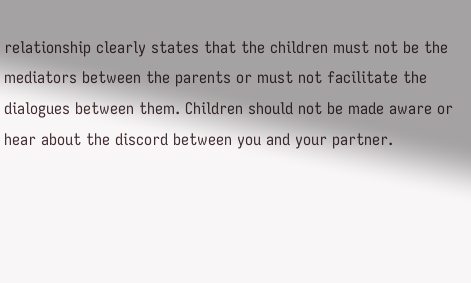relationship clearly states that the children must not be the mediators between the parents or must not facilitate the dialogues between them. Children should not be made aware or hear about the discord between you and your partner.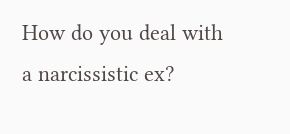How do you deal with a narcissistic ex?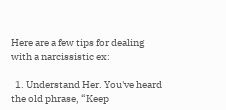Here are a few tips for dealing with a narcissistic ex:

  1. Understand Her. You've heard the old phrase, “Keep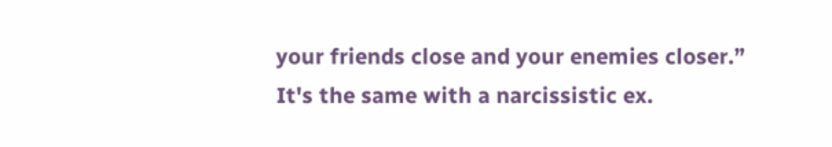your friends close and your enemies closer.” It's the same with a narcissistic ex.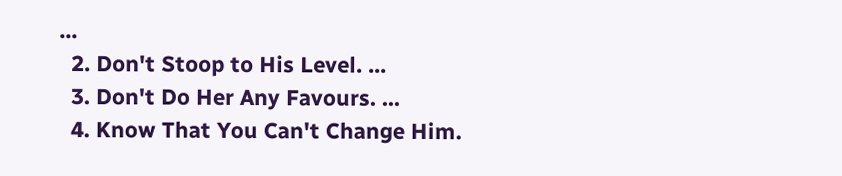...
  2. Don't Stoop to His Level. ...
  3. Don't Do Her Any Favours. ...
  4. Know That You Can't Change Him.